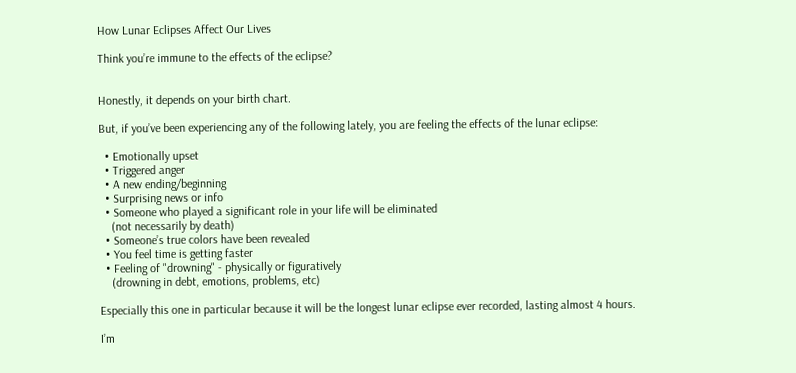How Lunar Eclipses Affect Our Lives

Think you’re immune to the effects of the eclipse?


Honestly, it depends on your birth chart.

But, if you’ve been experiencing any of the following lately, you are feeling the effects of the lunar eclipse:

  • Emotionally upset
  • Triggered anger
  • A new ending/beginning
  • Surprising news or info
  • Someone who played a significant role in your life will be eliminated
    (not necessarily by death)
  • Someone’s true colors have been revealed
  • You feel time is getting faster
  • Feeling of "drowning" - physically or figuratively
    (drowning in debt, emotions, problems, etc)

Especially this one in particular because it will be the longest lunar eclipse ever recorded, lasting almost 4 hours.

I’m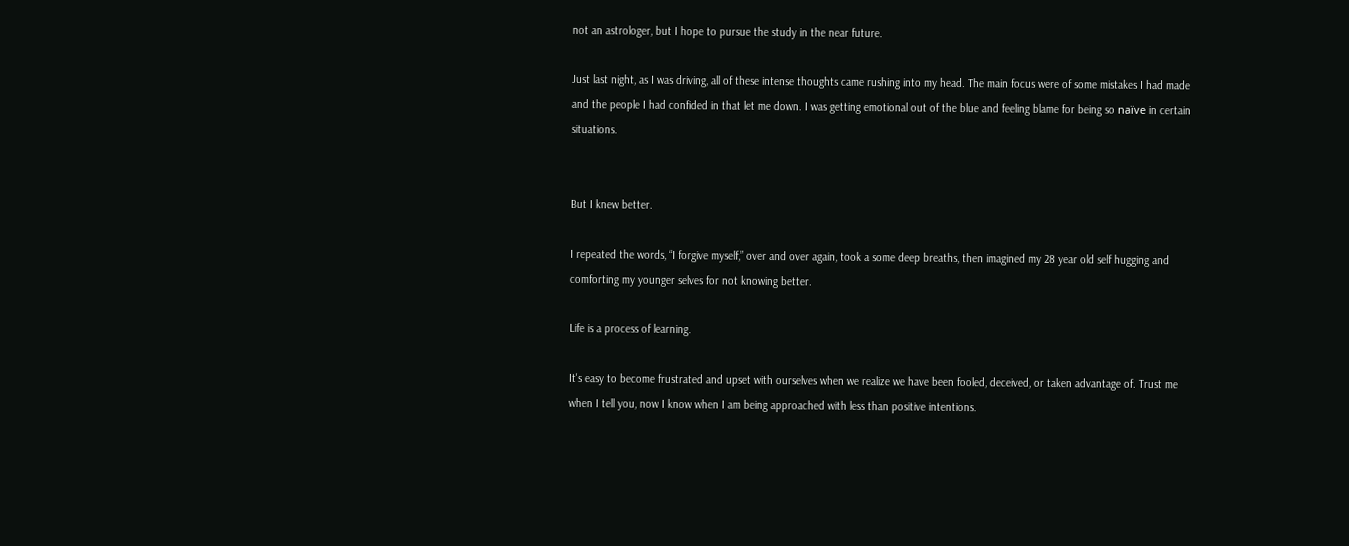not an astrologer, but I hope to pursue the study in the near future.

Just last night, as I was driving, all of these intense thoughts came rushing into my head. The main focus were of some mistakes I had made and the people I had confided in that let me down. I was getting emotional out of the blue and feeling blame for being so naïve in certain situations.


But I knew better.

I repeated the words, “I forgive myself,” over and over again, took a some deep breaths, then imagined my 28 year old self hugging and comforting my younger selves for not knowing better.

Life is a process of learning.

It's easy to become frustrated and upset with ourselves when we realize we have been fooled, deceived, or taken advantage of. Trust me when I tell you, now I know when I am being approached with less than positive intentions.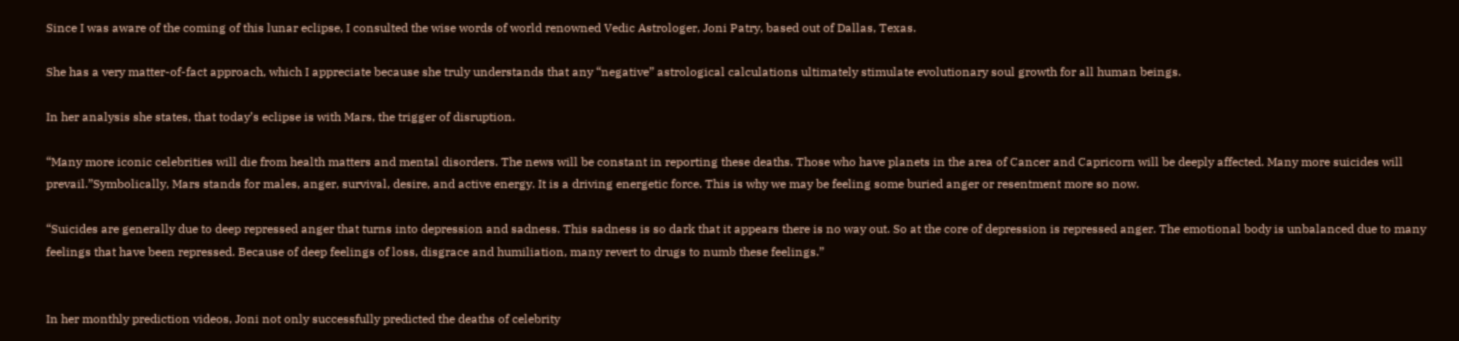Since I was aware of the coming of this lunar eclipse, I consulted the wise words of world renowned Vedic Astrologer, Joni Patry, based out of Dallas, Texas.

She has a very matter-of-fact approach, which I appreciate because she truly understands that any “negative” astrological calculations ultimately stimulate evolutionary soul growth for all human beings.

In her analysis she states, that today’s eclipse is with Mars, the trigger of disruption.

“Many more iconic celebrities will die from health matters and mental disorders. The news will be constant in reporting these deaths. Those who have planets in the area of Cancer and Capricorn will be deeply affected. Many more suicides will prevail.”Symbolically, Mars stands for males, anger, survival, desire, and active energy. It is a driving energetic force. This is why we may be feeling some buried anger or resentment more so now.

“Suicides are generally due to deep repressed anger that turns into depression and sadness. This sadness is so dark that it appears there is no way out. So at the core of depression is repressed anger. The emotional body is unbalanced due to many feelings that have been repressed. Because of deep feelings of loss, disgrace and humiliation, many revert to drugs to numb these feelings.”


In her monthly prediction videos, Joni not only successfully predicted the deaths of celebrity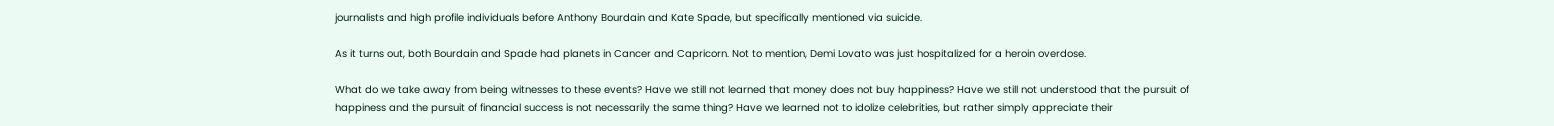journalists and high profile individuals before Anthony Bourdain and Kate Spade, but specifically mentioned via suicide.

As it turns out, both Bourdain and Spade had planets in Cancer and Capricorn. Not to mention, Demi Lovato was just hospitalized for a heroin overdose.

What do we take away from being witnesses to these events? Have we still not learned that money does not buy happiness? Have we still not understood that the pursuit of happiness and the pursuit of financial success is not necessarily the same thing? Have we learned not to idolize celebrities, but rather simply appreciate their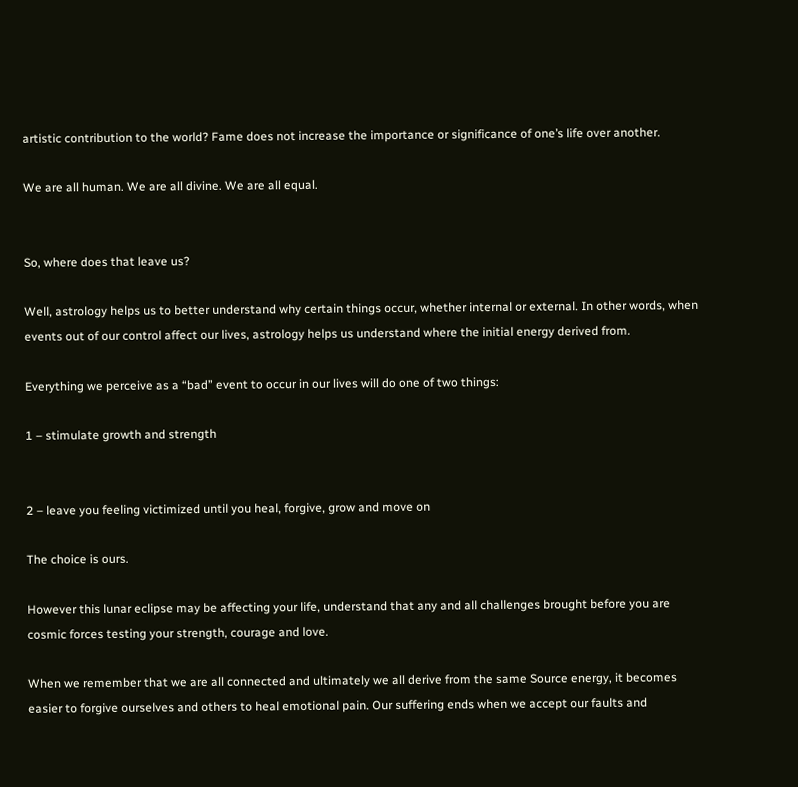artistic contribution to the world? Fame does not increase the importance or significance of one’s life over another.

We are all human. We are all divine. We are all equal.


So, where does that leave us?

Well, astrology helps us to better understand why certain things occur, whether internal or external. In other words, when events out of our control affect our lives, astrology helps us understand where the initial energy derived from.

Everything we perceive as a “bad” event to occur in our lives will do one of two things:

1 – stimulate growth and strength


2 – leave you feeling victimized until you heal, forgive, grow and move on

The choice is ours.

However this lunar eclipse may be affecting your life, understand that any and all challenges brought before you are cosmic forces testing your strength, courage and love.

When we remember that we are all connected and ultimately we all derive from the same Source energy, it becomes easier to forgive ourselves and others to heal emotional pain. Our suffering ends when we accept our faults and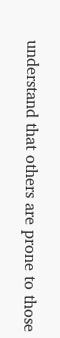understand that others are prone to those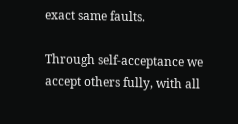exact same faults.

Through self-acceptance we accept others fully, with all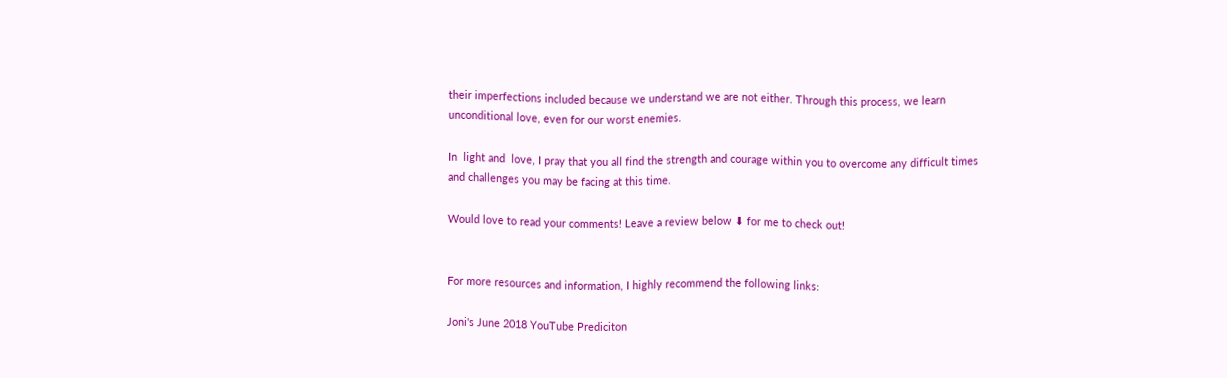their imperfections included because we understand we are not either. Through this process, we learn unconditional love, even for our worst enemies.

In  light and  love, I pray that you all find the strength and courage within you to overcome any difficult times and challenges you may be facing at this time.

Would love to read your comments! Leave a review below ⬇ for me to check out!


For more resources and information, I highly recommend the following links:

Joni's June 2018 YouTube Prediciton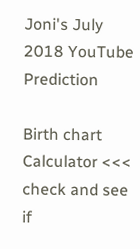Joni's July 2018 YouTube Prediction

Birth chart Calculator <<< check and see if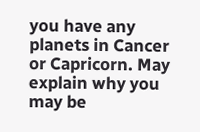you have any planets in Cancer or Capricorn. May explain why you may be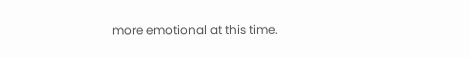more emotional at this time.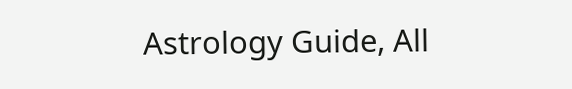Astrology Guide, All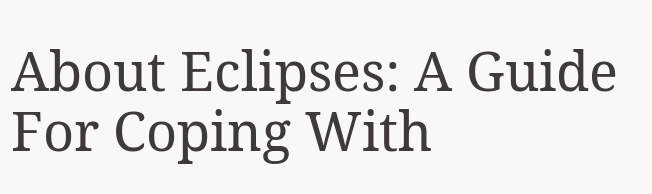About Eclipses: A Guide For Coping With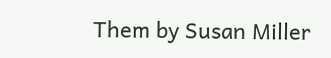Them by Susan Miller